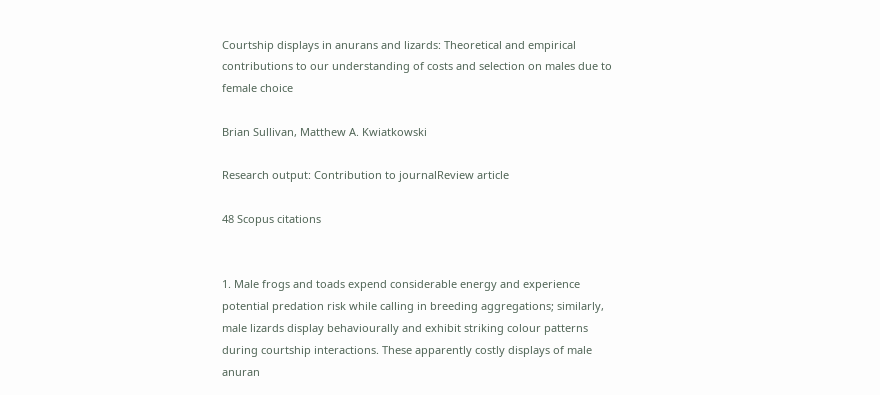Courtship displays in anurans and lizards: Theoretical and empirical contributions to our understanding of costs and selection on males due to female choice

Brian Sullivan, Matthew A. Kwiatkowski

Research output: Contribution to journalReview article

48 Scopus citations


1. Male frogs and toads expend considerable energy and experience potential predation risk while calling in breeding aggregations; similarly, male lizards display behaviourally and exhibit striking colour patterns during courtship interactions. These apparently costly displays of male anuran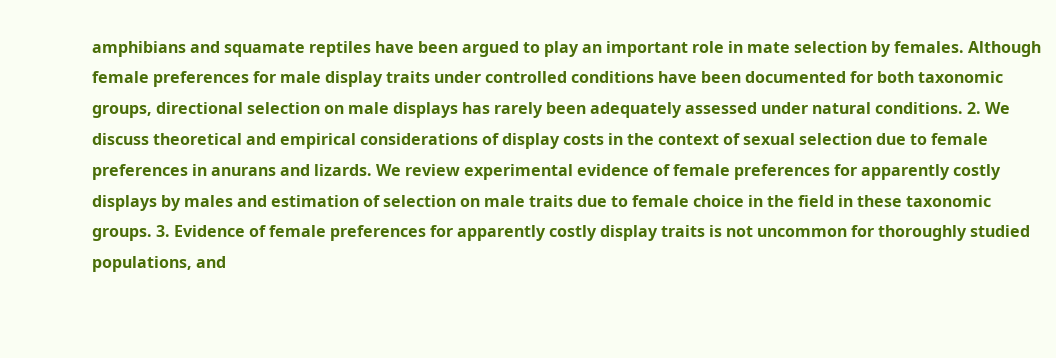amphibians and squamate reptiles have been argued to play an important role in mate selection by females. Although female preferences for male display traits under controlled conditions have been documented for both taxonomic groups, directional selection on male displays has rarely been adequately assessed under natural conditions. 2. We discuss theoretical and empirical considerations of display costs in the context of sexual selection due to female preferences in anurans and lizards. We review experimental evidence of female preferences for apparently costly displays by males and estimation of selection on male traits due to female choice in the field in these taxonomic groups. 3. Evidence of female preferences for apparently costly display traits is not uncommon for thoroughly studied populations, and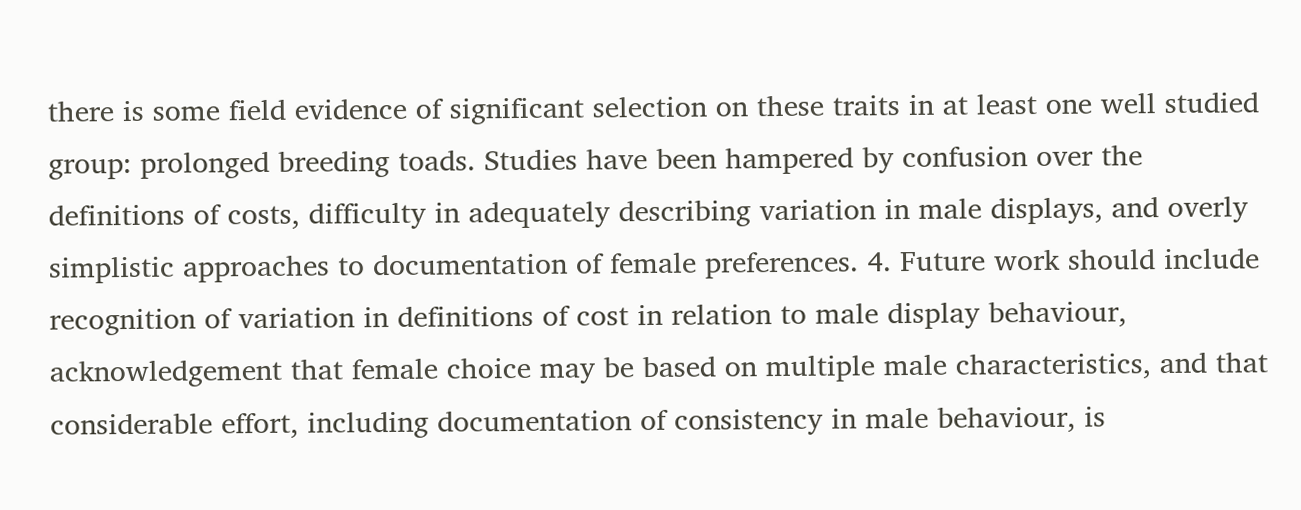there is some field evidence of significant selection on these traits in at least one well studied group: prolonged breeding toads. Studies have been hampered by confusion over the definitions of costs, difficulty in adequately describing variation in male displays, and overly simplistic approaches to documentation of female preferences. 4. Future work should include recognition of variation in definitions of cost in relation to male display behaviour, acknowledgement that female choice may be based on multiple male characteristics, and that considerable effort, including documentation of consistency in male behaviour, is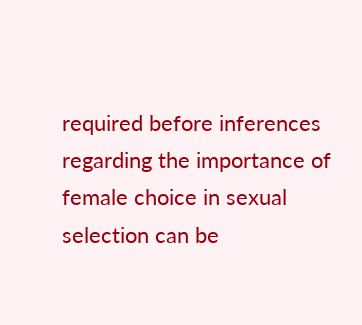required before inferences regarding the importance of female choice in sexual selection can be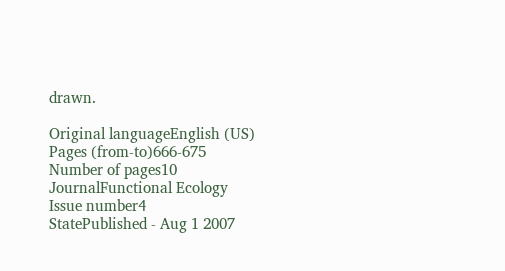drawn.

Original languageEnglish (US)
Pages (from-to)666-675
Number of pages10
JournalFunctional Ecology
Issue number4
StatePublished - Aug 1 2007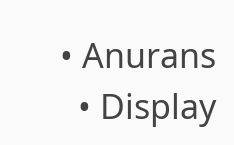• Anurans
  • Display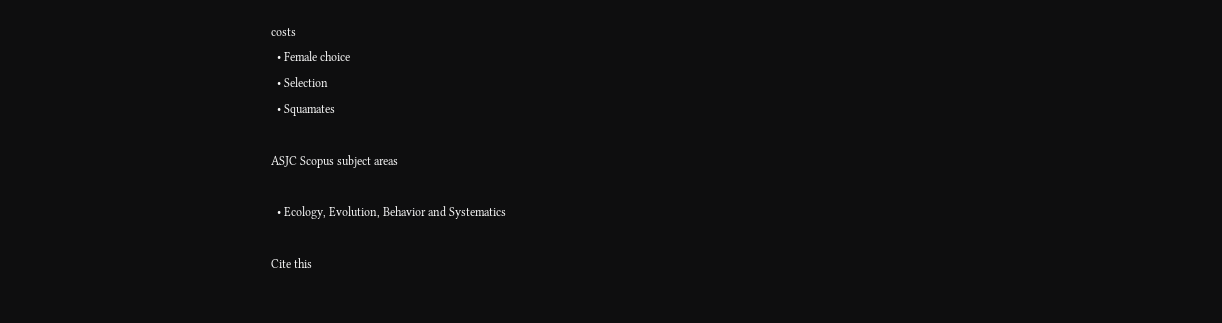costs
  • Female choice
  • Selection
  • Squamates

ASJC Scopus subject areas

  • Ecology, Evolution, Behavior and Systematics

Cite this